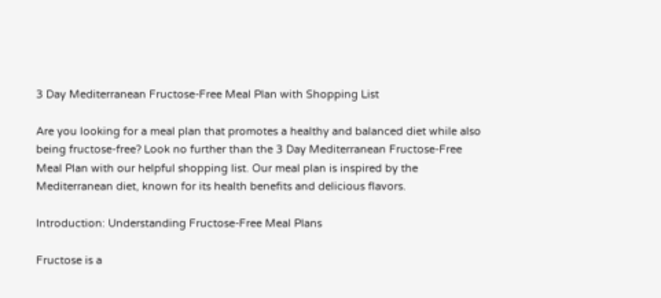3 Day Mediterranean Fructose-Free Meal Plan with Shopping List

Are you looking for a meal plan that promotes a healthy and balanced diet while also being fructose-free? Look no further than the 3 Day Mediterranean Fructose-Free Meal Plan with our helpful shopping list. Our meal plan is inspired by the Mediterranean diet, known for its health benefits and delicious flavors.

Introduction: Understanding Fructose-Free Meal Plans

Fructose is a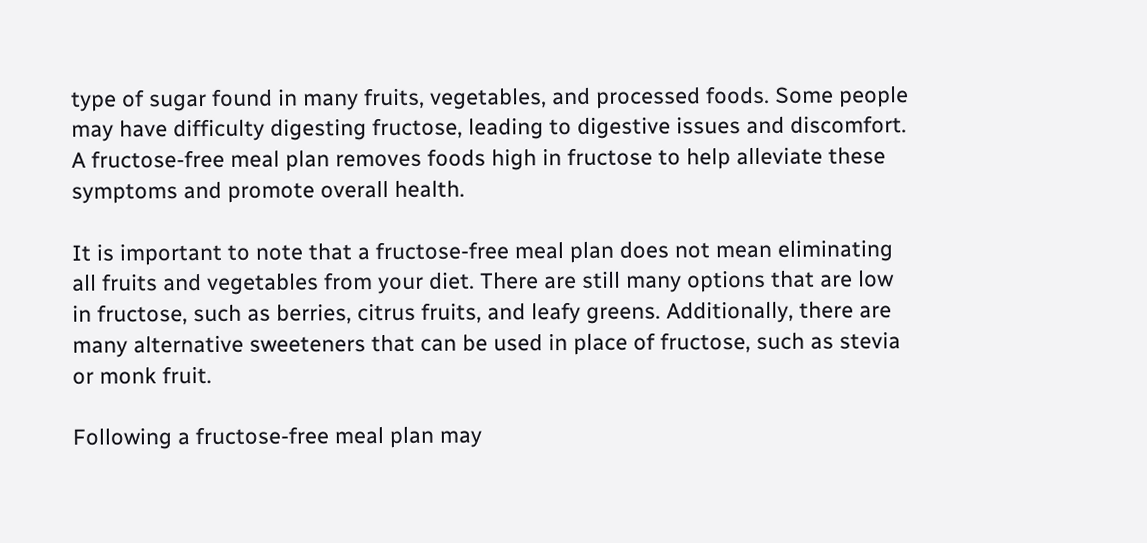type of sugar found in many fruits, vegetables, and processed foods. Some people may have difficulty digesting fructose, leading to digestive issues and discomfort. A fructose-free meal plan removes foods high in fructose to help alleviate these symptoms and promote overall health.

It is important to note that a fructose-free meal plan does not mean eliminating all fruits and vegetables from your diet. There are still many options that are low in fructose, such as berries, citrus fruits, and leafy greens. Additionally, there are many alternative sweeteners that can be used in place of fructose, such as stevia or monk fruit.

Following a fructose-free meal plan may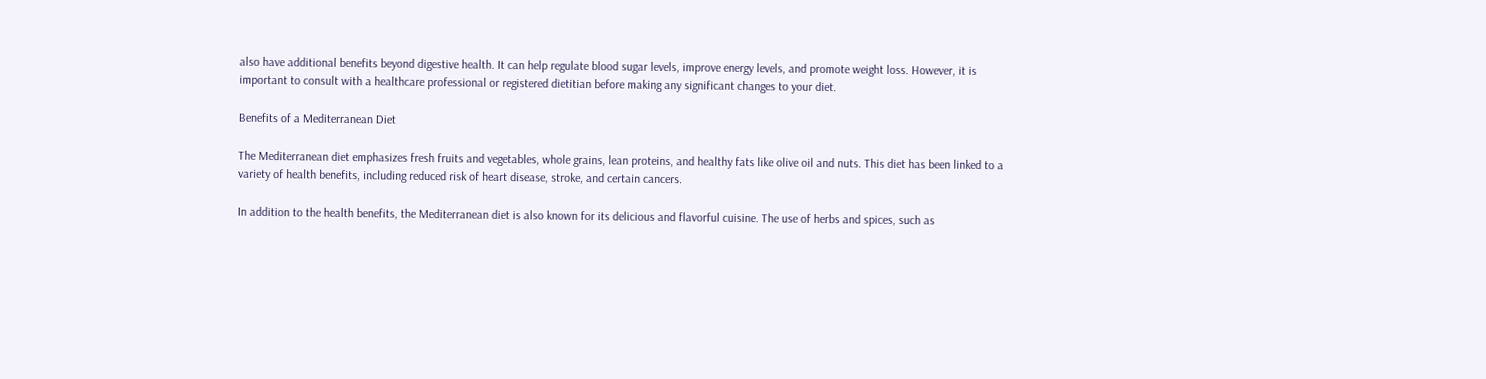also have additional benefits beyond digestive health. It can help regulate blood sugar levels, improve energy levels, and promote weight loss. However, it is important to consult with a healthcare professional or registered dietitian before making any significant changes to your diet.

Benefits of a Mediterranean Diet

The Mediterranean diet emphasizes fresh fruits and vegetables, whole grains, lean proteins, and healthy fats like olive oil and nuts. This diet has been linked to a variety of health benefits, including reduced risk of heart disease, stroke, and certain cancers.

In addition to the health benefits, the Mediterranean diet is also known for its delicious and flavorful cuisine. The use of herbs and spices, such as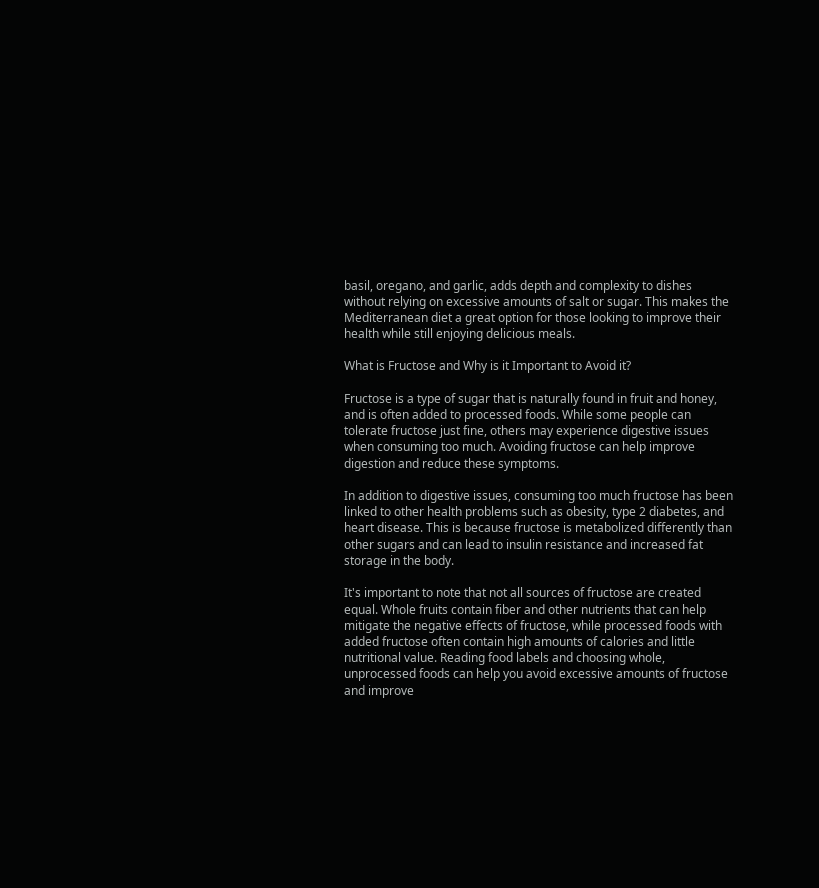basil, oregano, and garlic, adds depth and complexity to dishes without relying on excessive amounts of salt or sugar. This makes the Mediterranean diet a great option for those looking to improve their health while still enjoying delicious meals.

What is Fructose and Why is it Important to Avoid it?

Fructose is a type of sugar that is naturally found in fruit and honey, and is often added to processed foods. While some people can tolerate fructose just fine, others may experience digestive issues when consuming too much. Avoiding fructose can help improve digestion and reduce these symptoms.

In addition to digestive issues, consuming too much fructose has been linked to other health problems such as obesity, type 2 diabetes, and heart disease. This is because fructose is metabolized differently than other sugars and can lead to insulin resistance and increased fat storage in the body.

It's important to note that not all sources of fructose are created equal. Whole fruits contain fiber and other nutrients that can help mitigate the negative effects of fructose, while processed foods with added fructose often contain high amounts of calories and little nutritional value. Reading food labels and choosing whole, unprocessed foods can help you avoid excessive amounts of fructose and improve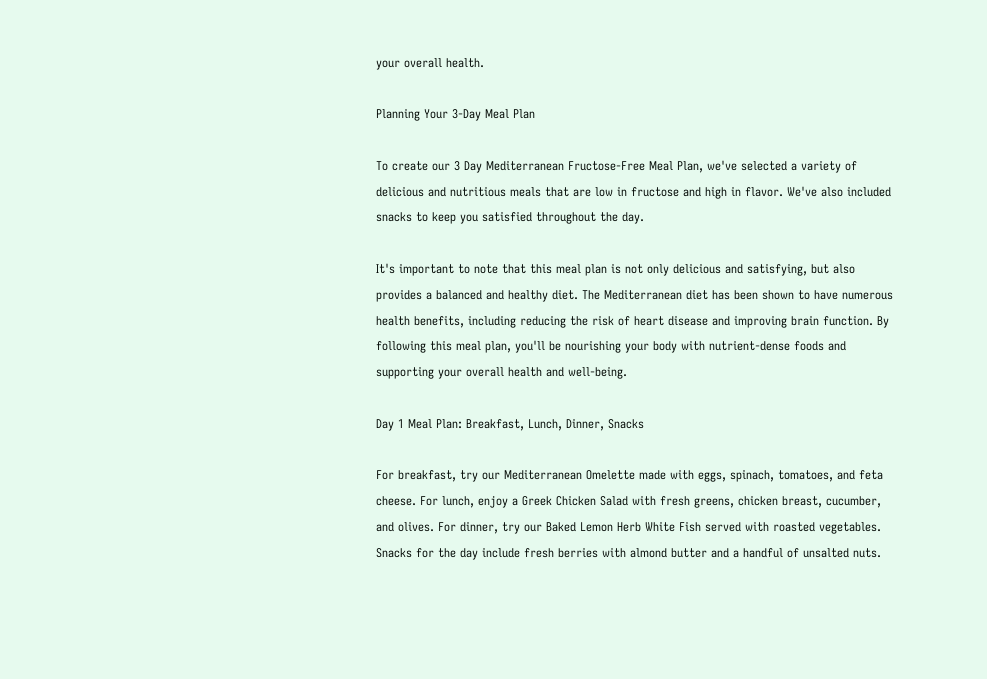your overall health.

Planning Your 3-Day Meal Plan

To create our 3 Day Mediterranean Fructose-Free Meal Plan, we've selected a variety of delicious and nutritious meals that are low in fructose and high in flavor. We've also included snacks to keep you satisfied throughout the day.

It's important to note that this meal plan is not only delicious and satisfying, but also provides a balanced and healthy diet. The Mediterranean diet has been shown to have numerous health benefits, including reducing the risk of heart disease and improving brain function. By following this meal plan, you'll be nourishing your body with nutrient-dense foods and supporting your overall health and well-being.

Day 1 Meal Plan: Breakfast, Lunch, Dinner, Snacks

For breakfast, try our Mediterranean Omelette made with eggs, spinach, tomatoes, and feta cheese. For lunch, enjoy a Greek Chicken Salad with fresh greens, chicken breast, cucumber, and olives. For dinner, try our Baked Lemon Herb White Fish served with roasted vegetables. Snacks for the day include fresh berries with almond butter and a handful of unsalted nuts.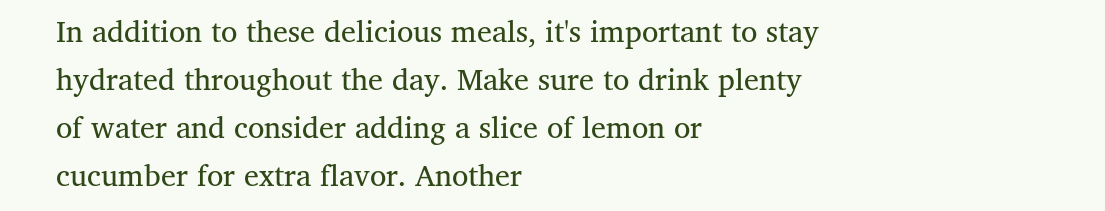In addition to these delicious meals, it's important to stay hydrated throughout the day. Make sure to drink plenty of water and consider adding a slice of lemon or cucumber for extra flavor. Another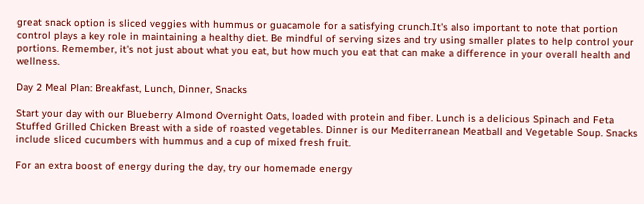great snack option is sliced veggies with hummus or guacamole for a satisfying crunch.It's also important to note that portion control plays a key role in maintaining a healthy diet. Be mindful of serving sizes and try using smaller plates to help control your portions. Remember, it's not just about what you eat, but how much you eat that can make a difference in your overall health and wellness.

Day 2 Meal Plan: Breakfast, Lunch, Dinner, Snacks

Start your day with our Blueberry Almond Overnight Oats, loaded with protein and fiber. Lunch is a delicious Spinach and Feta Stuffed Grilled Chicken Breast with a side of roasted vegetables. Dinner is our Mediterranean Meatball and Vegetable Soup. Snacks include sliced cucumbers with hummus and a cup of mixed fresh fruit.

For an extra boost of energy during the day, try our homemade energy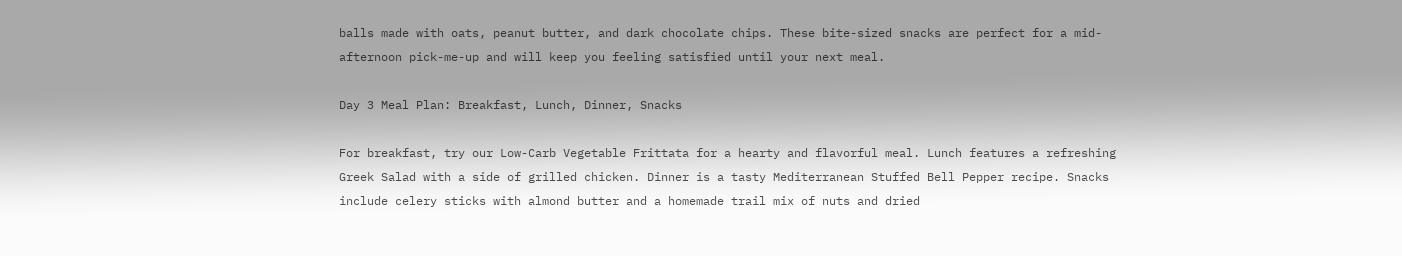balls made with oats, peanut butter, and dark chocolate chips. These bite-sized snacks are perfect for a mid-afternoon pick-me-up and will keep you feeling satisfied until your next meal.

Day 3 Meal Plan: Breakfast, Lunch, Dinner, Snacks

For breakfast, try our Low-Carb Vegetable Frittata for a hearty and flavorful meal. Lunch features a refreshing Greek Salad with a side of grilled chicken. Dinner is a tasty Mediterranean Stuffed Bell Pepper recipe. Snacks include celery sticks with almond butter and a homemade trail mix of nuts and dried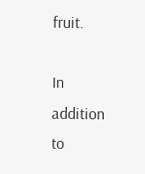fruit.

In addition to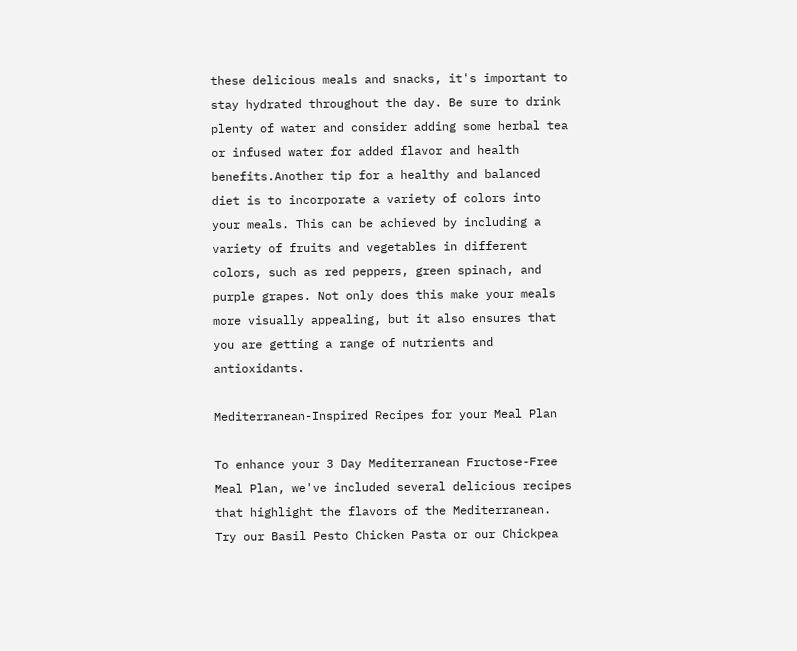these delicious meals and snacks, it's important to stay hydrated throughout the day. Be sure to drink plenty of water and consider adding some herbal tea or infused water for added flavor and health benefits.Another tip for a healthy and balanced diet is to incorporate a variety of colors into your meals. This can be achieved by including a variety of fruits and vegetables in different colors, such as red peppers, green spinach, and purple grapes. Not only does this make your meals more visually appealing, but it also ensures that you are getting a range of nutrients and antioxidants.

Mediterranean-Inspired Recipes for your Meal Plan

To enhance your 3 Day Mediterranean Fructose-Free Meal Plan, we've included several delicious recipes that highlight the flavors of the Mediterranean. Try our Basil Pesto Chicken Pasta or our Chickpea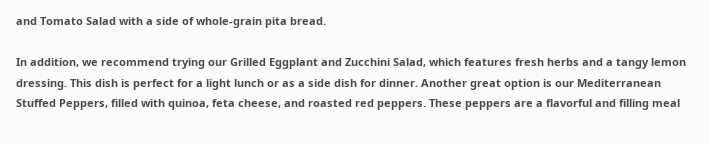and Tomato Salad with a side of whole-grain pita bread.

In addition, we recommend trying our Grilled Eggplant and Zucchini Salad, which features fresh herbs and a tangy lemon dressing. This dish is perfect for a light lunch or as a side dish for dinner. Another great option is our Mediterranean Stuffed Peppers, filled with quinoa, feta cheese, and roasted red peppers. These peppers are a flavorful and filling meal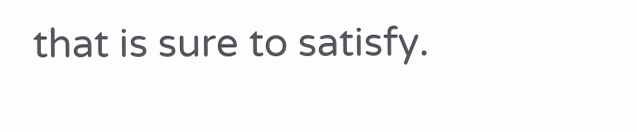that is sure to satisfy.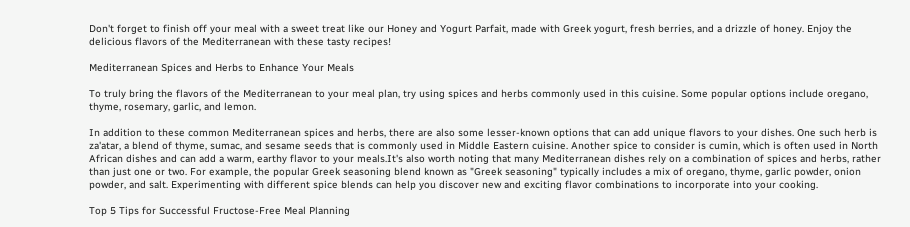Don't forget to finish off your meal with a sweet treat like our Honey and Yogurt Parfait, made with Greek yogurt, fresh berries, and a drizzle of honey. Enjoy the delicious flavors of the Mediterranean with these tasty recipes!

Mediterranean Spices and Herbs to Enhance Your Meals

To truly bring the flavors of the Mediterranean to your meal plan, try using spices and herbs commonly used in this cuisine. Some popular options include oregano, thyme, rosemary, garlic, and lemon.

In addition to these common Mediterranean spices and herbs, there are also some lesser-known options that can add unique flavors to your dishes. One such herb is za'atar, a blend of thyme, sumac, and sesame seeds that is commonly used in Middle Eastern cuisine. Another spice to consider is cumin, which is often used in North African dishes and can add a warm, earthy flavor to your meals.It's also worth noting that many Mediterranean dishes rely on a combination of spices and herbs, rather than just one or two. For example, the popular Greek seasoning blend known as "Greek seasoning" typically includes a mix of oregano, thyme, garlic powder, onion powder, and salt. Experimenting with different spice blends can help you discover new and exciting flavor combinations to incorporate into your cooking.

Top 5 Tips for Successful Fructose-Free Meal Planning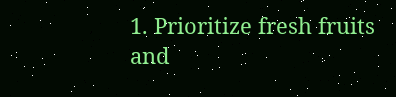1. Prioritize fresh fruits and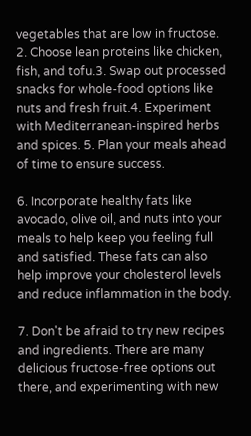vegetables that are low in fructose. 2. Choose lean proteins like chicken, fish, and tofu.3. Swap out processed snacks for whole-food options like nuts and fresh fruit.4. Experiment with Mediterranean-inspired herbs and spices. 5. Plan your meals ahead of time to ensure success.

6. Incorporate healthy fats like avocado, olive oil, and nuts into your meals to help keep you feeling full and satisfied. These fats can also help improve your cholesterol levels and reduce inflammation in the body.

7. Don't be afraid to try new recipes and ingredients. There are many delicious fructose-free options out there, and experimenting with new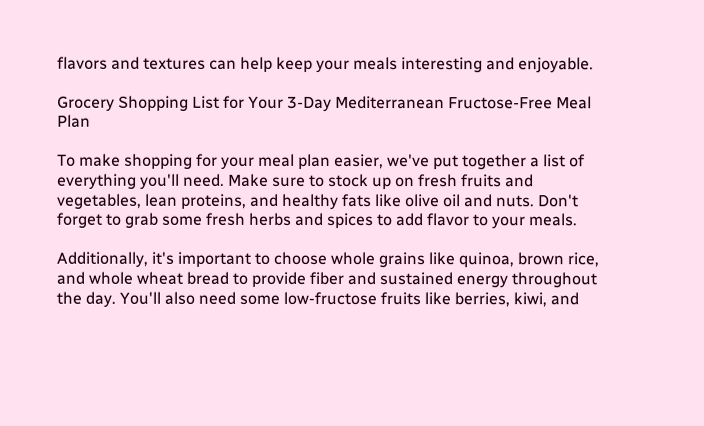flavors and textures can help keep your meals interesting and enjoyable.

Grocery Shopping List for Your 3-Day Mediterranean Fructose-Free Meal Plan

To make shopping for your meal plan easier, we've put together a list of everything you'll need. Make sure to stock up on fresh fruits and vegetables, lean proteins, and healthy fats like olive oil and nuts. Don't forget to grab some fresh herbs and spices to add flavor to your meals.

Additionally, it's important to choose whole grains like quinoa, brown rice, and whole wheat bread to provide fiber and sustained energy throughout the day. You'll also need some low-fructose fruits like berries, kiwi, and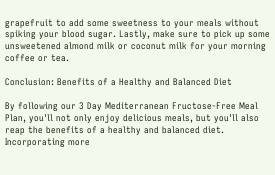grapefruit to add some sweetness to your meals without spiking your blood sugar. Lastly, make sure to pick up some unsweetened almond milk or coconut milk for your morning coffee or tea.

Conclusion: Benefits of a Healthy and Balanced Diet

By following our 3 Day Mediterranean Fructose-Free Meal Plan, you'll not only enjoy delicious meals, but you'll also reap the benefits of a healthy and balanced diet. Incorporating more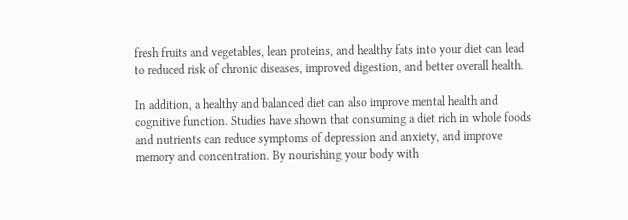fresh fruits and vegetables, lean proteins, and healthy fats into your diet can lead to reduced risk of chronic diseases, improved digestion, and better overall health.

In addition, a healthy and balanced diet can also improve mental health and cognitive function. Studies have shown that consuming a diet rich in whole foods and nutrients can reduce symptoms of depression and anxiety, and improve memory and concentration. By nourishing your body with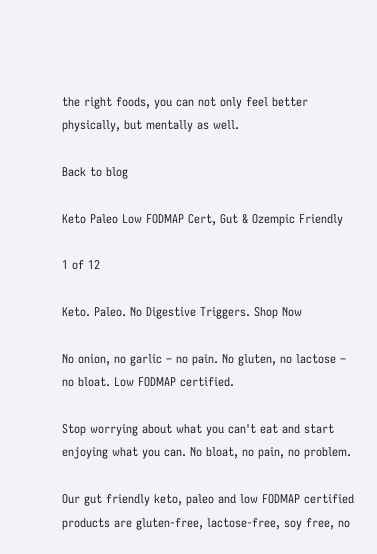the right foods, you can not only feel better physically, but mentally as well.

Back to blog

Keto Paleo Low FODMAP Cert, Gut & Ozempic Friendly

1 of 12

Keto. Paleo. No Digestive Triggers. Shop Now

No onion, no garlic – no pain. No gluten, no lactose – no bloat. Low FODMAP certified.

Stop worrying about what you can't eat and start enjoying what you can. No bloat, no pain, no problem.

Our gut friendly keto, paleo and low FODMAP certified products are gluten-free, lactose-free, soy free, no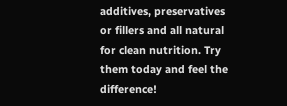additives, preservatives or fillers and all natural for clean nutrition. Try them today and feel the difference!